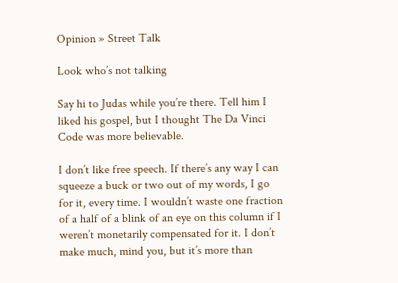Opinion » Street Talk

Look who’s not talking

Say hi to Judas while you’re there. Tell him I liked his gospel, but I thought The Da Vinci Code was more believable.

I don’t like free speech. If there’s any way I can squeeze a buck or two out of my words, I go for it, every time. I wouldn’t waste one fraction of a half of a blink of an eye on this column if I weren’t monetarily compensated for it. I don’t make much, mind you, but it’s more than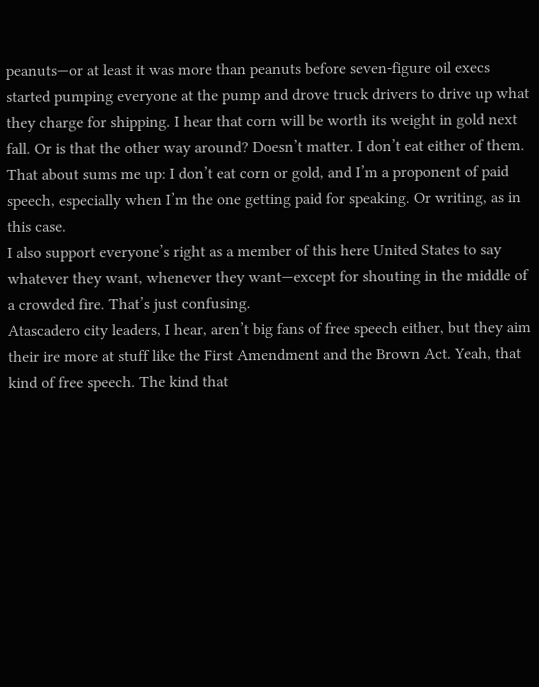peanuts—or at least it was more than peanuts before seven-figure oil execs started pumping everyone at the pump and drove truck drivers to drive up what they charge for shipping. I hear that corn will be worth its weight in gold next fall. Or is that the other way around? Doesn’t matter. I don’t eat either of them.
That about sums me up: I don’t eat corn or gold, and I’m a proponent of paid speech, especially when I’m the one getting paid for speaking. Or writing, as in this case.
I also support everyone’s right as a member of this here United States to say whatever they want, whenever they want—except for shouting in the middle of a crowded fire. That’s just confusing.
Atascadero city leaders, I hear, aren’t big fans of free speech either, but they aim their ire more at stuff like the First Amendment and the Brown Act. Yeah, that kind of free speech. The kind that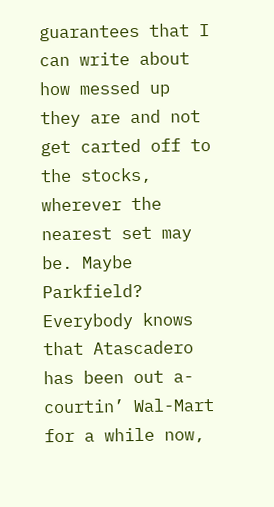guarantees that I can write about how messed up they are and not get carted off to the stocks, wherever the nearest set may be. Maybe Parkfield?
Everybody knows that Atascadero has been out a-courtin’ Wal-Mart for a while now,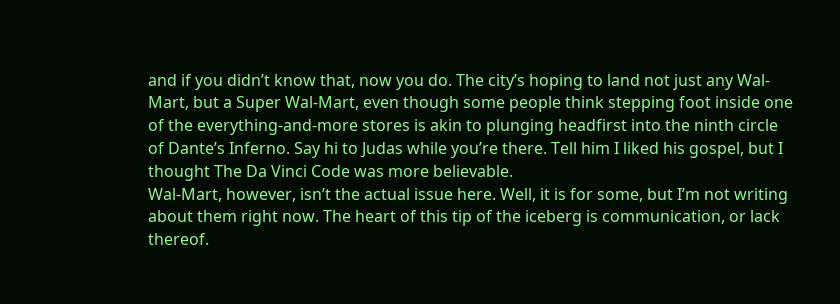and if you didn’t know that, now you do. The city’s hoping to land not just any Wal-Mart, but a Super Wal-Mart, even though some people think stepping foot inside one of the everything-and-more stores is akin to plunging headfirst into the ninth circle of Dante’s Inferno. Say hi to Judas while you’re there. Tell him I liked his gospel, but I thought The Da Vinci Code was more believable.
Wal-Mart, however, isn’t the actual issue here. Well, it is for some, but I’m not writing about them right now. The heart of this tip of the iceberg is communication, or lack thereof.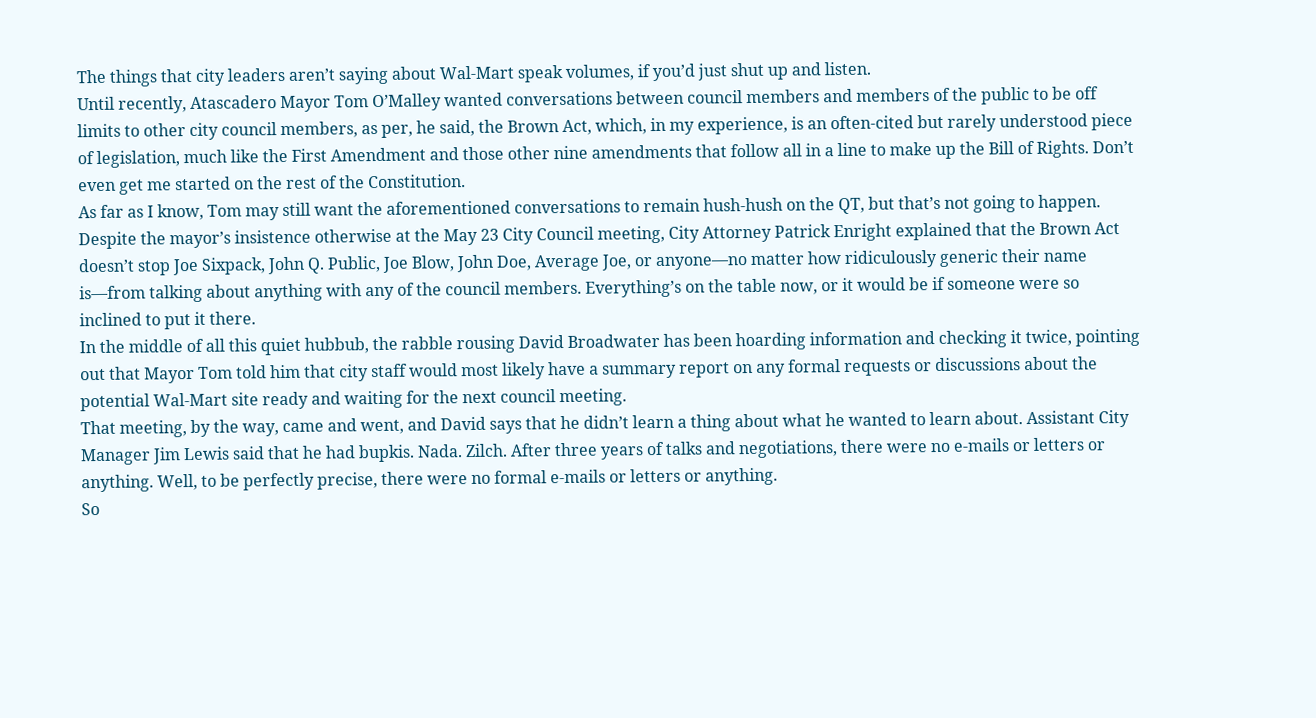The things that city leaders aren’t saying about Wal-Mart speak volumes, if you’d just shut up and listen.
Until recently, Atascadero Mayor Tom O’Malley wanted conversations between council members and members of the public to be off limits to other city council members, as per, he said, the Brown Act, which, in my experience, is an often-cited but rarely understood piece of legislation, much like the First Amendment and those other nine amendments that follow all in a line to make up the Bill of Rights. Don’t even get me started on the rest of the Constitution.
As far as I know, Tom may still want the aforementioned conversations to remain hush-hush on the QT, but that’s not going to happen. Despite the mayor’s insistence otherwise at the May 23 City Council meeting, City Attorney Patrick Enright explained that the Brown Act doesn’t stop Joe Sixpack, John Q. Public, Joe Blow, John Doe, Average Joe, or anyone—no matter how ridiculously generic their name is—from talking about anything with any of the council members. Everything’s on the table now, or it would be if someone were so inclined to put it there.
In the middle of all this quiet hubbub, the rabble rousing David Broadwater has been hoarding information and checking it twice, pointing out that Mayor Tom told him that city staff would most likely have a summary report on any formal requests or discussions about the potential Wal-Mart site ready and waiting for the next council meeting.
That meeting, by the way, came and went, and David says that he didn’t learn a thing about what he wanted to learn about. Assistant City Manager Jim Lewis said that he had bupkis. Nada. Zilch. After three years of talks and negotiations, there were no e-mails or letters or anything. Well, to be perfectly precise, there were no formal e-mails or letters or anything.
So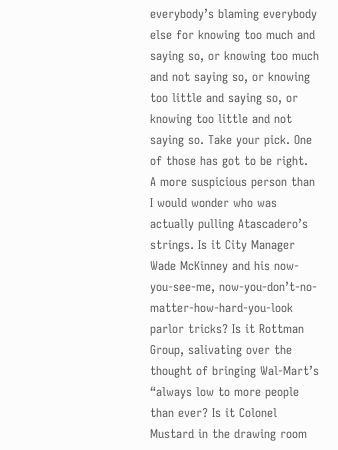everybody’s blaming everybody else for knowing too much and saying so, or knowing too much and not saying so, or knowing too little and saying so, or knowing too little and not saying so. Take your pick. One of those has got to be right.
A more suspicious person than I would wonder who was actually pulling Atascadero’s strings. Is it City Manager Wade McKinney and his now-you-see-me, now-you-don’t-no-matter-how-hard-you-look parlor tricks? Is it Rottman Group, salivating over the thought of bringing Wal-Mart’s “always low to more people than ever? Is it Colonel Mustard in the drawing room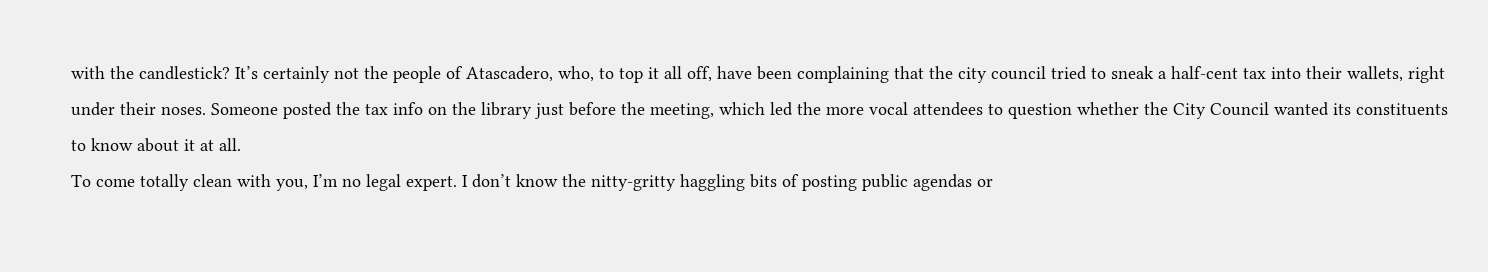with the candlestick? It’s certainly not the people of Atascadero, who, to top it all off, have been complaining that the city council tried to sneak a half-cent tax into their wallets, right under their noses. Someone posted the tax info on the library just before the meeting, which led the more vocal attendees to question whether the City Council wanted its constituents to know about it at all.
To come totally clean with you, I’m no legal expert. I don’t know the nitty-gritty haggling bits of posting public agendas or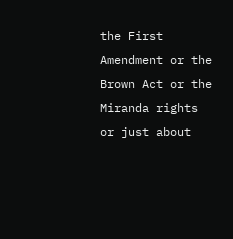the First Amendment or the Brown Act or the Miranda rights or just about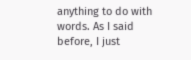anything to do with words. As I said before, I just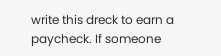write this dreck to earn a paycheck. If someone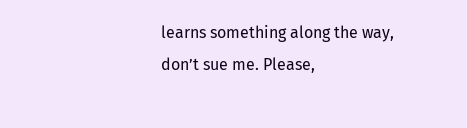learns something along the way, don’t sue me. Please,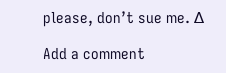please, don’t sue me. ∆

Add a comment